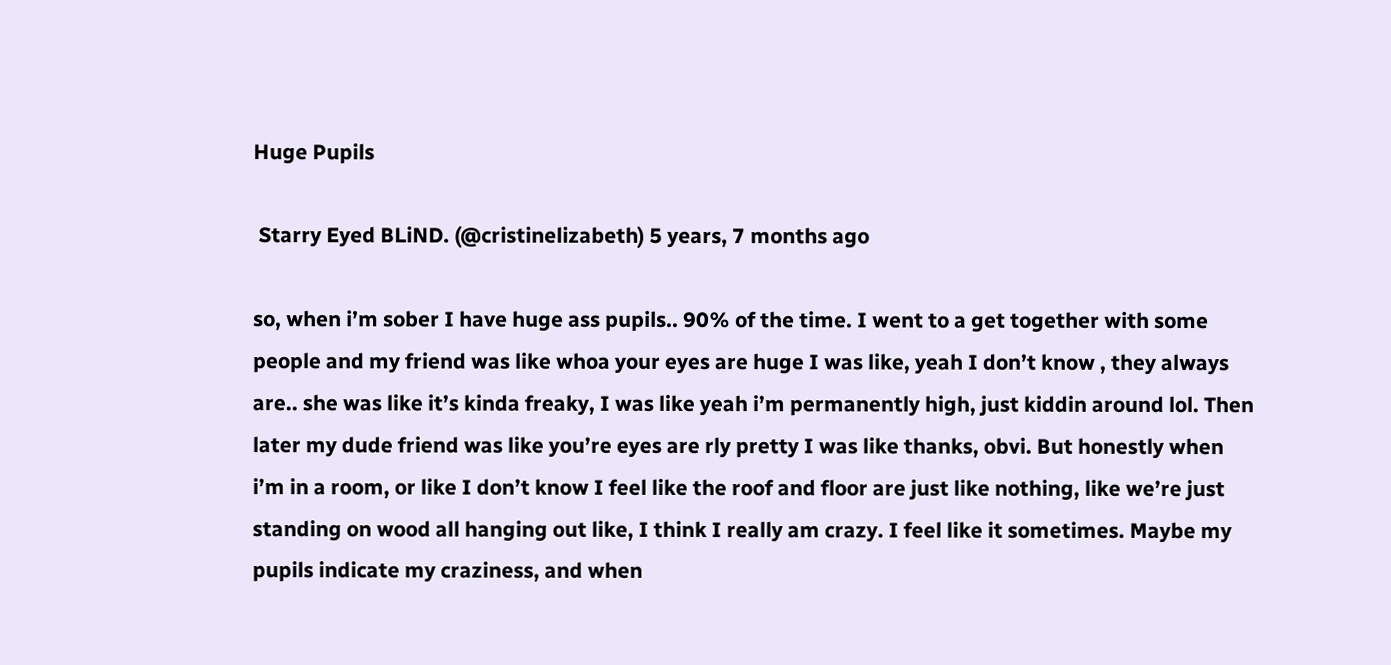Huge Pupils

 Starry Eyed BLiND. (@cristinelizabeth) 5 years, 7 months ago

so, when i’m sober I have huge ass pupils.. 90% of the time. I went to a get together with some people and my friend was like whoa your eyes are huge I was like, yeah I don’t know , they always are.. she was like it’s kinda freaky, I was like yeah i’m permanently high, just kiddin around lol. Then later my dude friend was like you’re eyes are rly pretty I was like thanks, obvi. But honestly when i’m in a room, or like I don’t know I feel like the roof and floor are just like nothing, like we’re just standing on wood all hanging out like, I think I really am crazy. I feel like it sometimes. Maybe my pupils indicate my craziness, and when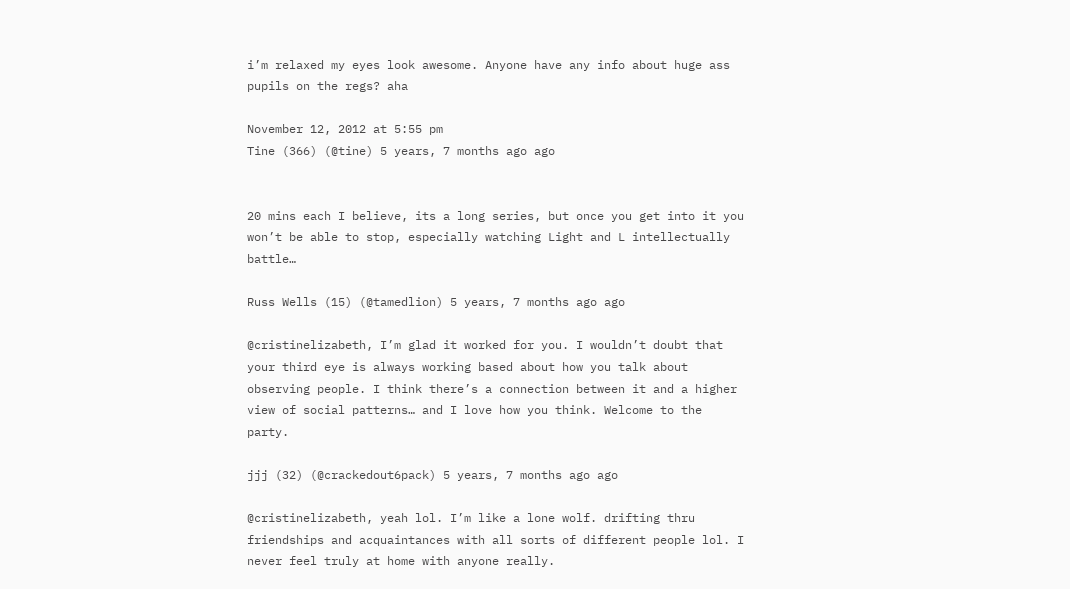i’m relaxed my eyes look awesome. Anyone have any info about huge ass pupils on the regs? aha

November 12, 2012 at 5:55 pm
Tine (366) (@tine) 5 years, 7 months ago ago


20 mins each I believe, its a long series, but once you get into it you won’t be able to stop, especially watching Light and L intellectually battle…

Russ Wells (15) (@tamedlion) 5 years, 7 months ago ago

@cristinelizabeth, I’m glad it worked for you. I wouldn’t doubt that your third eye is always working based about how you talk about observing people. I think there’s a connection between it and a higher view of social patterns… and I love how you think. Welcome to the party.

jjj (32) (@crackedout6pack) 5 years, 7 months ago ago

@cristinelizabeth, yeah lol. I’m like a lone wolf. drifting thru friendships and acquaintances with all sorts of different people lol. I never feel truly at home with anyone really.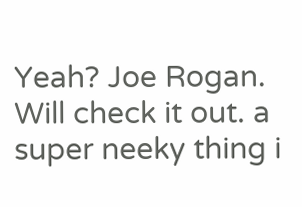Yeah? Joe Rogan. Will check it out. a super neeky thing i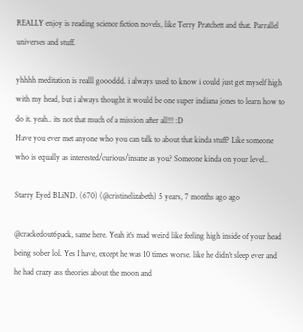REALLY enjoy is reading science fiction novels, like Terry Pratchett and that. Parrallel universes and stuff.

yhhhh meditation is realll goooddd. i always used to know i could just get myself high with my head, but i always thought it would be one super indiana jones to learn how to do it. yeah.. its not that much of a mission after all!!! :D
Have you ever met anyone who you can talk to about that kinda stuff? Like someone who is equally as interested/curious/insane as you? Someone kinda on your level..

Starry Eyed BLiND. (670) (@cristinelizabeth) 5 years, 7 months ago ago

@crackedout6pack, same here. Yeah it’s mad weird like feeling high inside of your head being sober lol. Yes I have, except he was 10 times worse. like he didn’t sleep ever and he had crazy ass theories about the moon and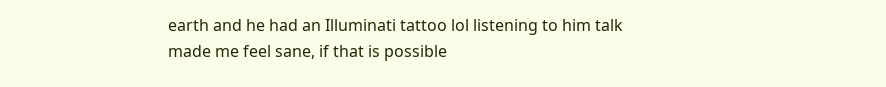earth and he had an Illuminati tattoo lol listening to him talk made me feel sane, if that is possible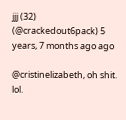jjj (32) (@crackedout6pack) 5 years, 7 months ago ago

@cristinelizabeth, oh shit. lol.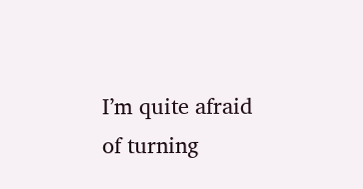I’m quite afraid of turning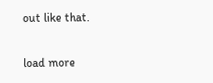out like that.

load more